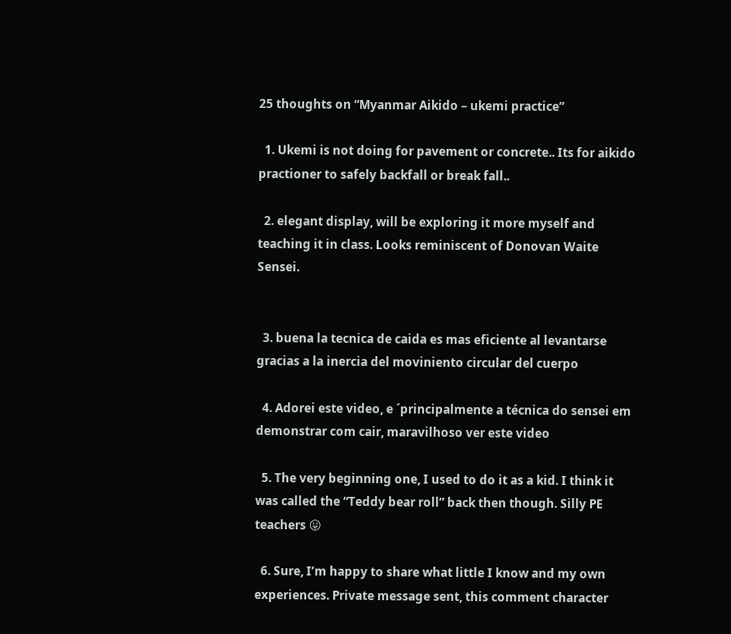25 thoughts on “Myanmar Aikido – ukemi practice”

  1. Ukemi is not doing for pavement or concrete.. Its for aikido practioner to safely backfall or break fall..

  2. elegant display, will be exploring it more myself and teaching it in class. Looks reminiscent of Donovan Waite Sensei.


  3. buena la tecnica de caida es mas eficiente al levantarse gracias a la inercia del moviniento circular del cuerpo

  4. Adorei este video, e ´principalmente a técnica do sensei em demonstrar com cair, maravilhoso ver este video

  5. The very beginning one, I used to do it as a kid. I think it was called the “Teddy bear roll” back then though. Silly PE teachers 😛

  6. Sure, I’m happy to share what little I know and my own experiences. Private message sent, this comment character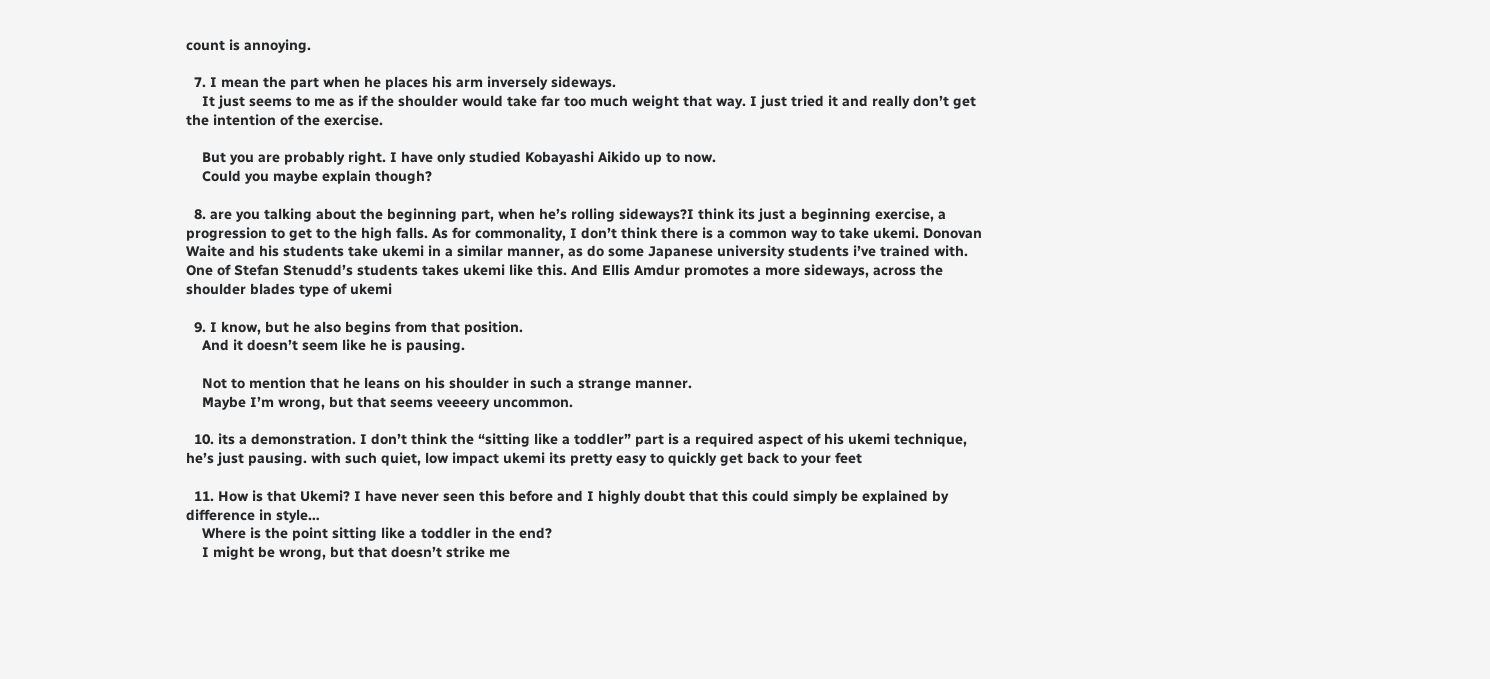count is annoying.

  7. I mean the part when he places his arm inversely sideways.
    It just seems to me as if the shoulder would take far too much weight that way. I just tried it and really don’t get the intention of the exercise.

    But you are probably right. I have only studied Kobayashi Aikido up to now.
    Could you maybe explain though?

  8. are you talking about the beginning part, when he’s rolling sideways?I think its just a beginning exercise, a progression to get to the high falls. As for commonality, I don’t think there is a common way to take ukemi. Donovan Waite and his students take ukemi in a similar manner, as do some Japanese university students i’ve trained with. One of Stefan Stenudd’s students takes ukemi like this. And Ellis Amdur promotes a more sideways, across the shoulder blades type of ukemi

  9. I know, but he also begins from that position.
    And it doesn’t seem like he is pausing.

    Not to mention that he leans on his shoulder in such a strange manner.
    Maybe I’m wrong, but that seems veeeery uncommon.

  10. its a demonstration. I don’t think the “sitting like a toddler” part is a required aspect of his ukemi technique, he’s just pausing. with such quiet, low impact ukemi its pretty easy to quickly get back to your feet

  11. How is that Ukemi? I have never seen this before and I highly doubt that this could simply be explained by difference in style…
    Where is the point sitting like a toddler in the end?
    I might be wrong, but that doesn’t strike me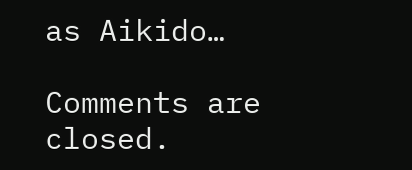as Aikido…

Comments are closed.